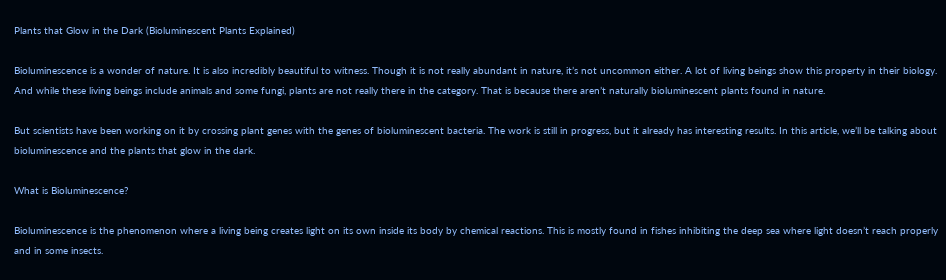Plants that Glow in the Dark (Bioluminescent Plants Explained)

Bioluminescence is a wonder of nature. It is also incredibly beautiful to witness. Though it is not really abundant in nature, it’s not uncommon either. A lot of living beings show this property in their biology. And while these living beings include animals and some fungi, plants are not really there in the category. That is because there aren’t naturally bioluminescent plants found in nature.

But scientists have been working on it by crossing plant genes with the genes of bioluminescent bacteria. The work is still in progress, but it already has interesting results. In this article, we’ll be talking about bioluminescence and the plants that glow in the dark.

What is Bioluminescence?

Bioluminescence is the phenomenon where a living being creates light on its own inside its body by chemical reactions. This is mostly found in fishes inhibiting the deep sea where light doesn’t reach properly and in some insects.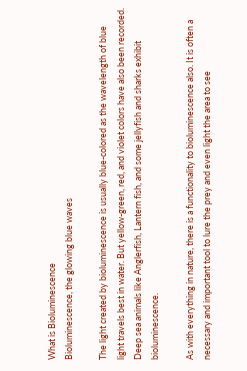What is Bioluminescence
Bioluminescence, the glowing blue waves

The light created by bioluminescence is usually blue-colored as the wavelength of blue light travels best in water. But yellow-green, red, and violet colors have also been recorded. Deep sea animals like Anglerfish, Lantern fish, and some jellyfish and sharks exhibit bioluminescence.

As with everything in nature, there is a functionality to bioluminescence also. It is often a necessary and important tool to lure the prey and even light the area to see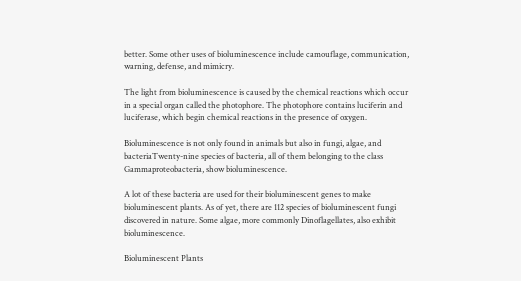better. Some other uses of bioluminescence include camouflage, communication, warning, defense, and mimicry.

The light from bioluminescence is caused by the chemical reactions which occur in a special organ called the photophore. The photophore contains luciferin and luciferase, which begin chemical reactions in the presence of oxygen.

Bioluminescence is not only found in animals but also in fungi, algae, and bacteriaTwenty-nine species of bacteria, all of them belonging to the class Gammaproteobacteria, show bioluminescence.

A lot of these bacteria are used for their bioluminescent genes to make bioluminescent plants. As of yet, there are 112 species of bioluminescent fungi discovered in nature. Some algae, more commonly Dinoflagellates, also exhibit bioluminescence.

Bioluminescent Plants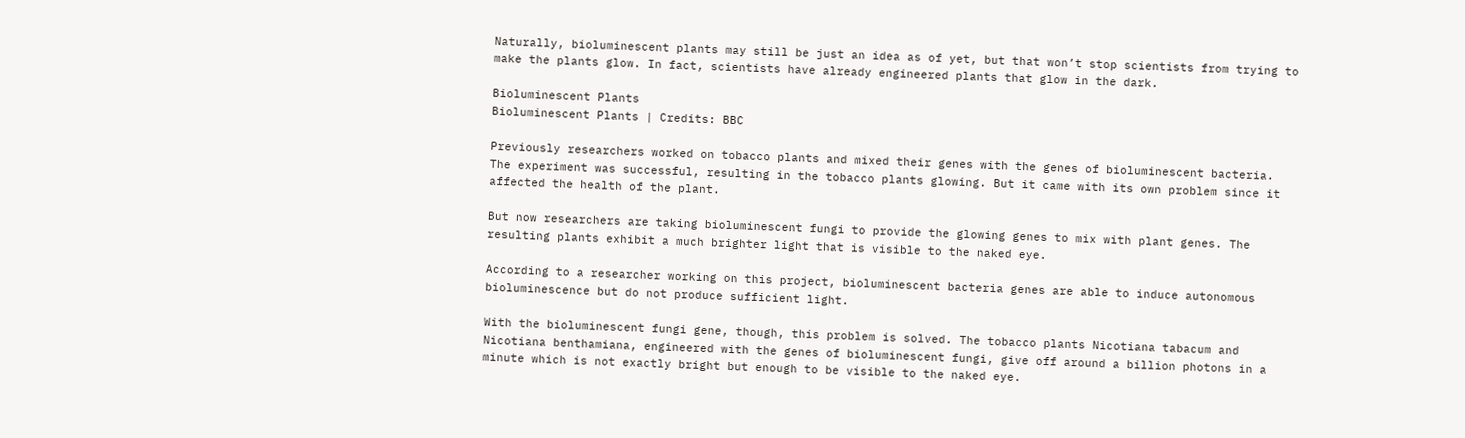Naturally, bioluminescent plants may still be just an idea as of yet, but that won’t stop scientists from trying to make the plants glow. In fact, scientists have already engineered plants that glow in the dark.

Bioluminescent Plants
Bioluminescent Plants | Credits: BBC

Previously researchers worked on tobacco plants and mixed their genes with the genes of bioluminescent bacteria. The experiment was successful, resulting in the tobacco plants glowing. But it came with its own problem since it affected the health of the plant.

But now researchers are taking bioluminescent fungi to provide the glowing genes to mix with plant genes. The resulting plants exhibit a much brighter light that is visible to the naked eye.

According to a researcher working on this project, bioluminescent bacteria genes are able to induce autonomous bioluminescence but do not produce sufficient light.

With the bioluminescent fungi gene, though, this problem is solved. The tobacco plants Nicotiana tabacum and Nicotiana benthamiana, engineered with the genes of bioluminescent fungi, give off around a billion photons in a minute which is not exactly bright but enough to be visible to the naked eye.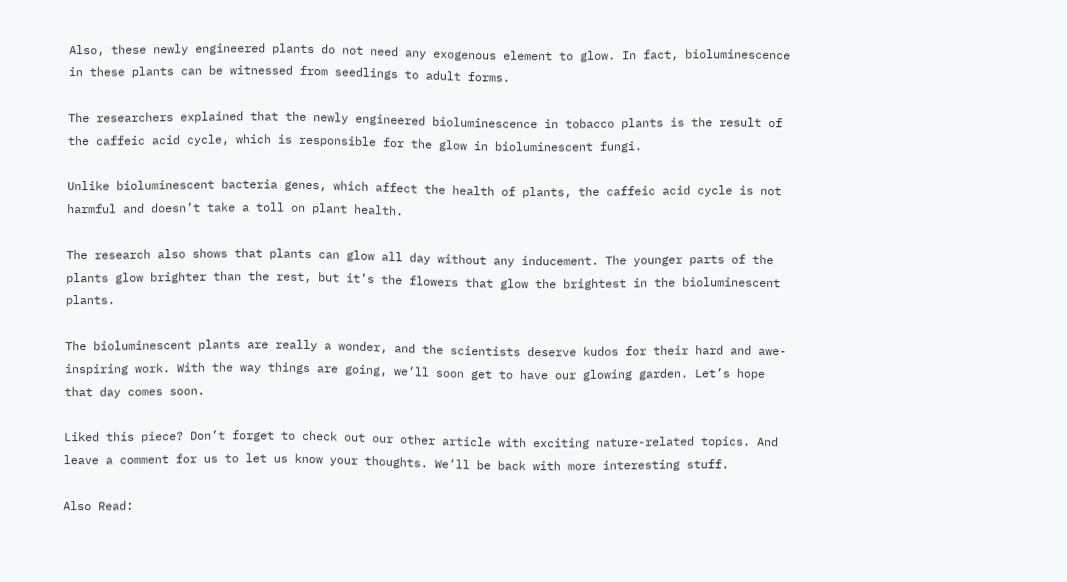Also, these newly engineered plants do not need any exogenous element to glow. In fact, bioluminescence in these plants can be witnessed from seedlings to adult forms.

The researchers explained that the newly engineered bioluminescence in tobacco plants is the result of the caffeic acid cycle, which is responsible for the glow in bioluminescent fungi.

Unlike bioluminescent bacteria genes, which affect the health of plants, the caffeic acid cycle is not harmful and doesn’t take a toll on plant health.

The research also shows that plants can glow all day without any inducement. The younger parts of the plants glow brighter than the rest, but it’s the flowers that glow the brightest in the bioluminescent plants.

The bioluminescent plants are really a wonder, and the scientists deserve kudos for their hard and awe-inspiring work. With the way things are going, we’ll soon get to have our glowing garden. Let’s hope that day comes soon.

Liked this piece? Don’t forget to check out our other article with exciting nature-related topics. And leave a comment for us to let us know your thoughts. We’ll be back with more interesting stuff.

Also Read: